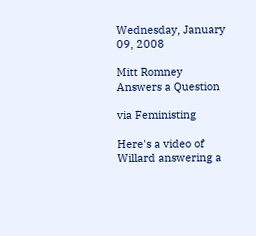Wednesday, January 09, 2008

Mitt Romney Answers a Question

via Feministing

Here's a video of Willard answering a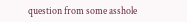question from some asshole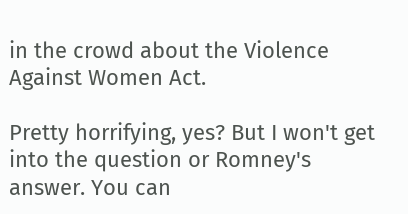in the crowd about the Violence Against Women Act.

Pretty horrifying, yes? But I won't get into the question or Romney's answer. You can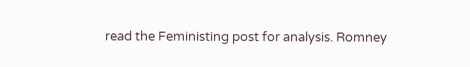read the Feministing post for analysis. Romney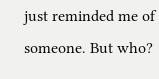just reminded me of someone. But who?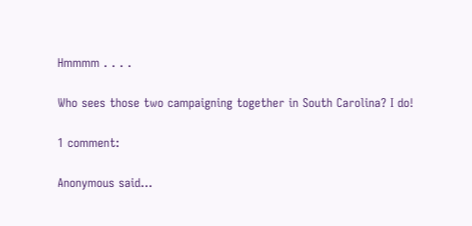Hmmmm . . . .

Who sees those two campaigning together in South Carolina? I do!

1 comment:

Anonymous said...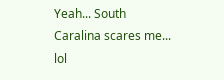Yeah... South Caralina scares me... lol